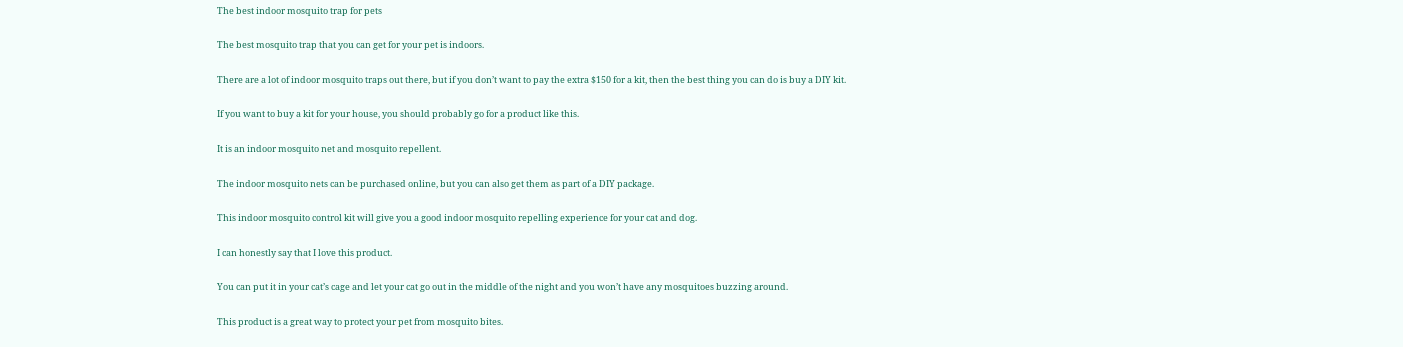The best indoor mosquito trap for pets

The best mosquito trap that you can get for your pet is indoors.

There are a lot of indoor mosquito traps out there, but if you don’t want to pay the extra $150 for a kit, then the best thing you can do is buy a DIY kit.

If you want to buy a kit for your house, you should probably go for a product like this.

It is an indoor mosquito net and mosquito repellent.

The indoor mosquito nets can be purchased online, but you can also get them as part of a DIY package.

This indoor mosquito control kit will give you a good indoor mosquito repelling experience for your cat and dog.

I can honestly say that I love this product.

You can put it in your cat’s cage and let your cat go out in the middle of the night and you won’t have any mosquitoes buzzing around.

This product is a great way to protect your pet from mosquito bites.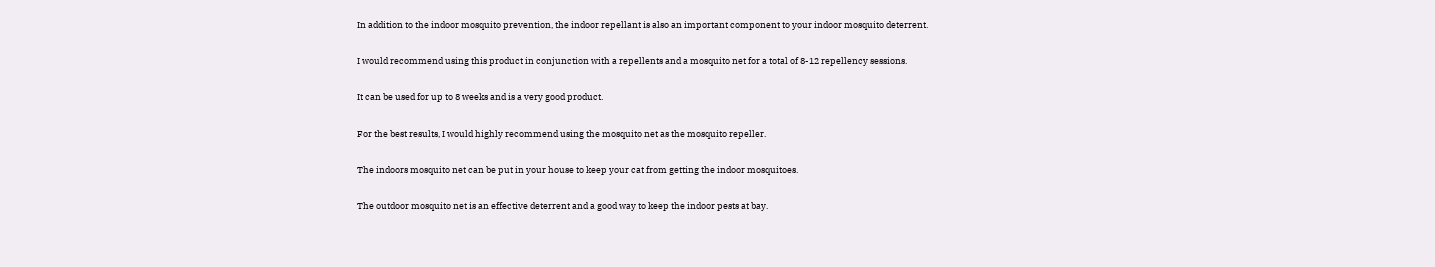In addition to the indoor mosquito prevention, the indoor repellant is also an important component to your indoor mosquito deterrent.

I would recommend using this product in conjunction with a repellents and a mosquito net for a total of 8-12 repellency sessions.

It can be used for up to 8 weeks and is a very good product.

For the best results, I would highly recommend using the mosquito net as the mosquito repeller.

The indoors mosquito net can be put in your house to keep your cat from getting the indoor mosquitoes.

The outdoor mosquito net is an effective deterrent and a good way to keep the indoor pests at bay.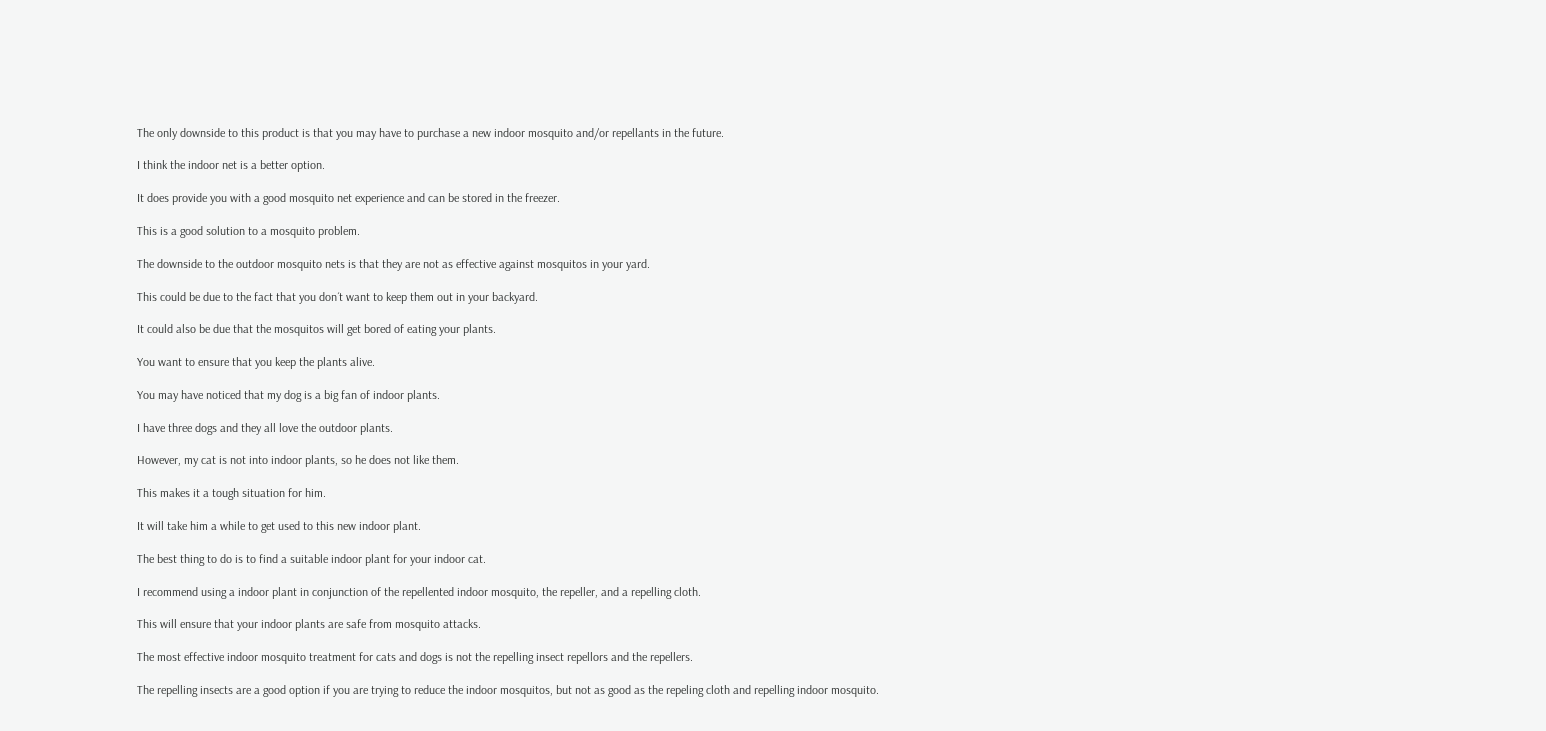The only downside to this product is that you may have to purchase a new indoor mosquito and/or repellants in the future.

I think the indoor net is a better option.

It does provide you with a good mosquito net experience and can be stored in the freezer.

This is a good solution to a mosquito problem.

The downside to the outdoor mosquito nets is that they are not as effective against mosquitos in your yard.

This could be due to the fact that you don´t want to keep them out in your backyard.

It could also be due that the mosquitos will get bored of eating your plants.

You want to ensure that you keep the plants alive.

You may have noticed that my dog is a big fan of indoor plants.

I have three dogs and they all love the outdoor plants.

However, my cat is not into indoor plants, so he does not like them.

This makes it a tough situation for him.

It will take him a while to get used to this new indoor plant.

The best thing to do is to find a suitable indoor plant for your indoor cat.

I recommend using a indoor plant in conjunction of the repellented indoor mosquito, the repeller, and a repelling cloth.

This will ensure that your indoor plants are safe from mosquito attacks.

The most effective indoor mosquito treatment for cats and dogs is not the repelling insect repellors and the repellers.

The repelling insects are a good option if you are trying to reduce the indoor mosquitos, but not as good as the repeling cloth and repelling indoor mosquito.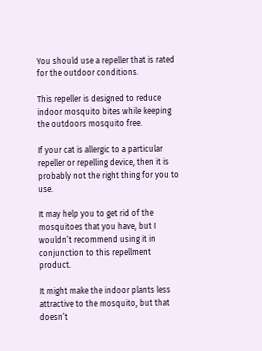You should use a repeller that is rated for the outdoor conditions.

This repeller is designed to reduce indoor mosquito bites while keeping the outdoors mosquito free.

If your cat is allergic to a particular repeller or repelling device, then it is probably not the right thing for you to use.

It may help you to get rid of the mosquitoes that you have, but I wouldn’t recommend using it in conjunction to this repellment product.

It might make the indoor plants less attractive to the mosquito, but that doesn’t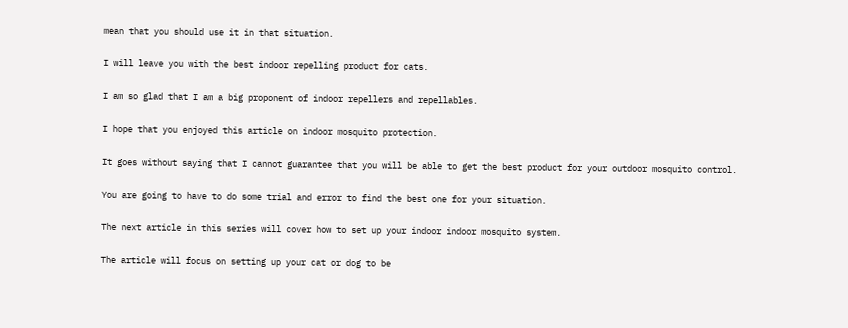mean that you should use it in that situation.

I will leave you with the best indoor repelling product for cats.

I am so glad that I am a big proponent of indoor repellers and repellables.

I hope that you enjoyed this article on indoor mosquito protection.

It goes without saying that I cannot guarantee that you will be able to get the best product for your outdoor mosquito control.

You are going to have to do some trial and error to find the best one for your situation.

The next article in this series will cover how to set up your indoor indoor mosquito system.

The article will focus on setting up your cat or dog to be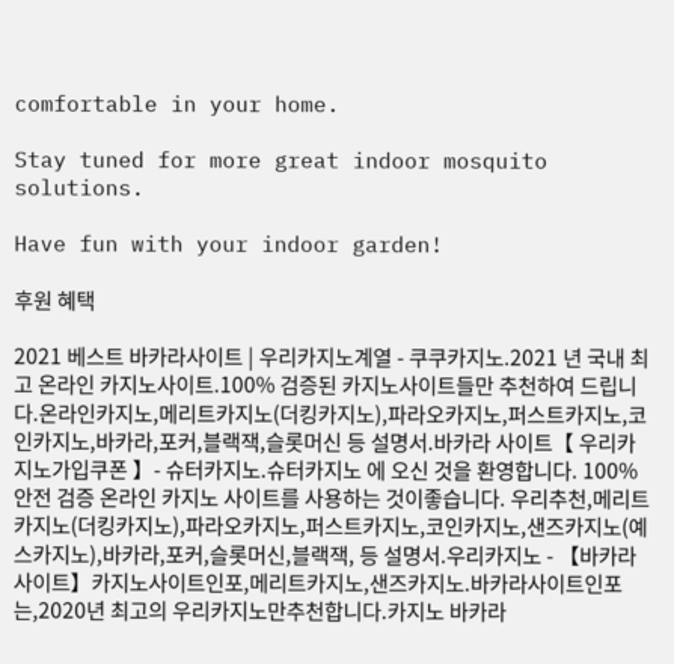comfortable in your home.

Stay tuned for more great indoor mosquito solutions.

Have fun with your indoor garden!

후원 혜택

2021 베스트 바카라사이트 | 우리카지노계열 - 쿠쿠카지노.2021 년 국내 최고 온라인 카지노사이트.100% 검증된 카지노사이트들만 추천하여 드립니다.온라인카지노,메리트카지노(더킹카지노),파라오카지노,퍼스트카지노,코인카지노,바카라,포커,블랙잭,슬롯머신 등 설명서.바카라 사이트【 우리카지노가입쿠폰 】- 슈터카지노.슈터카지노 에 오신 것을 환영합니다. 100% 안전 검증 온라인 카지노 사이트를 사용하는 것이좋습니다. 우리추천,메리트카지노(더킹카지노),파라오카지노,퍼스트카지노,코인카지노,샌즈카지노(예스카지노),바카라,포커,슬롯머신,블랙잭, 등 설명서.우리카지노 - 【바카라사이트】카지노사이트인포,메리트카지노,샌즈카지노.바카라사이트인포는,2020년 최고의 우리카지노만추천합니다.카지노 바카라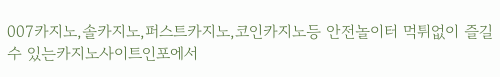007카지노,솔카지노,퍼스트카지노,코인카지노등 안전놀이터 먹튀없이 즐길수 있는카지노사이트인포에서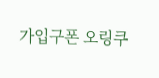가입구폰 오링쿠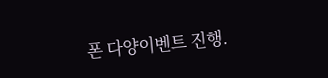폰 다양이벤트 진행.